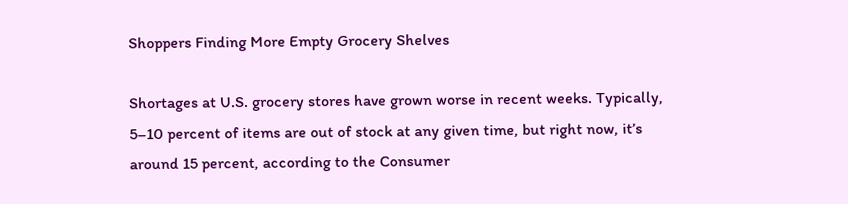Shoppers Finding More Empty Grocery Shelves

Shortages at U.S. grocery stores have grown worse in recent weeks. Typically, 5–10 percent of items are out of stock at any given time, but right now, it’s around 15 percent, according to the Consumer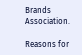Brands Association.

Reasons for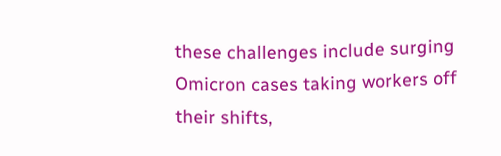these challenges include surging Omicron cases taking workers off their shifts,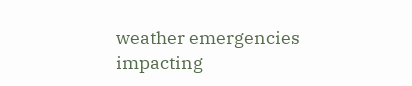weather emergencies impacting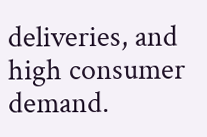deliveries, and high consumer demand.